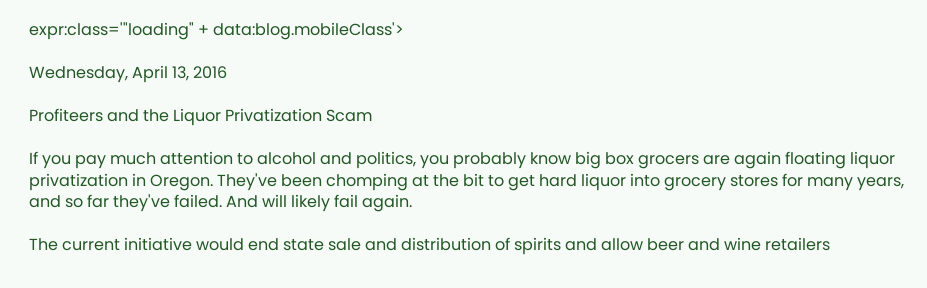expr:class='"loading" + data:blog.mobileClass'>

Wednesday, April 13, 2016

Profiteers and the Liquor Privatization Scam

If you pay much attention to alcohol and politics, you probably know big box grocers are again floating liquor privatization in Oregon. They've been chomping at the bit to get hard liquor into grocery stores for many years, and so far they've failed. And will likely fail again.

The current initiative would end state sale and distribution of spirits and allow beer and wine retailers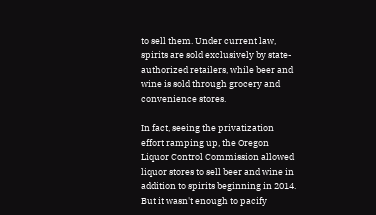to sell them. Under current law, spirits are sold exclusively by state-authorized retailers, while beer and wine is sold through grocery and convenience stores.

In fact, seeing the privatization effort ramping up, the Oregon Liquor Control Commission allowed liquor stores to sell beer and wine in addition to spirits beginning in 2014. But it wasn't enough to pacify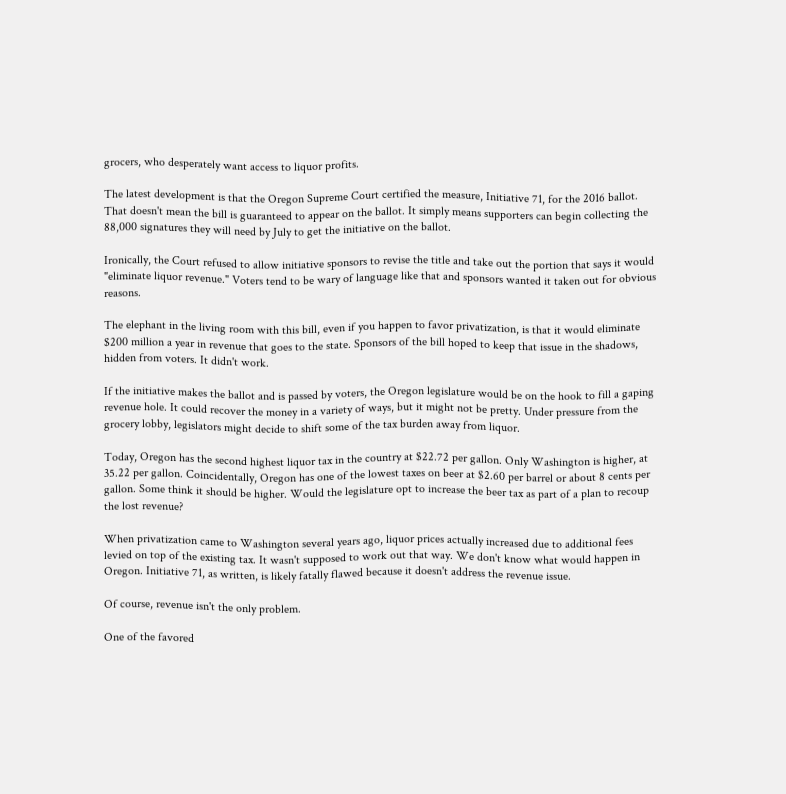grocers, who desperately want access to liquor profits.

The latest development is that the Oregon Supreme Court certified the measure, Initiative 71, for the 2016 ballot. That doesn't mean the bill is guaranteed to appear on the ballot. It simply means supporters can begin collecting the 88,000 signatures they will need by July to get the initiative on the ballot.

Ironically, the Court refused to allow initiative sponsors to revise the title and take out the portion that says it would "eliminate liquor revenue." Voters tend to be wary of language like that and sponsors wanted it taken out for obvious reasons.

The elephant in the living room with this bill, even if you happen to favor privatization, is that it would eliminate $200 million a year in revenue that goes to the state. Sponsors of the bill hoped to keep that issue in the shadows, hidden from voters. It didn't work.

If the initiative makes the ballot and is passed by voters, the Oregon legislature would be on the hook to fill a gaping revenue hole. It could recover the money in a variety of ways, but it might not be pretty. Under pressure from the grocery lobby, legislators might decide to shift some of the tax burden away from liquor.

Today, Oregon has the second highest liquor tax in the country at $22.72 per gallon. Only Washington is higher, at 35.22 per gallon. Coincidentally, Oregon has one of the lowest taxes on beer at $2.60 per barrel or about 8 cents per gallon. Some think it should be higher. Would the legislature opt to increase the beer tax as part of a plan to recoup the lost revenue?

When privatization came to Washington several years ago, liquor prices actually increased due to additional fees levied on top of the existing tax. It wasn't supposed to work out that way. We don't know what would happen in Oregon. Initiative 71, as written, is likely fatally flawed because it doesn't address the revenue issue.

Of course, revenue isn't the only problem.

One of the favored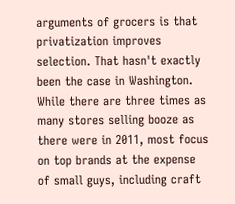arguments of grocers is that privatization improves selection. That hasn't exactly been the case in Washington. While there are three times as many stores selling booze as there were in 2011, most focus on top brands at the expense of small guys, including craft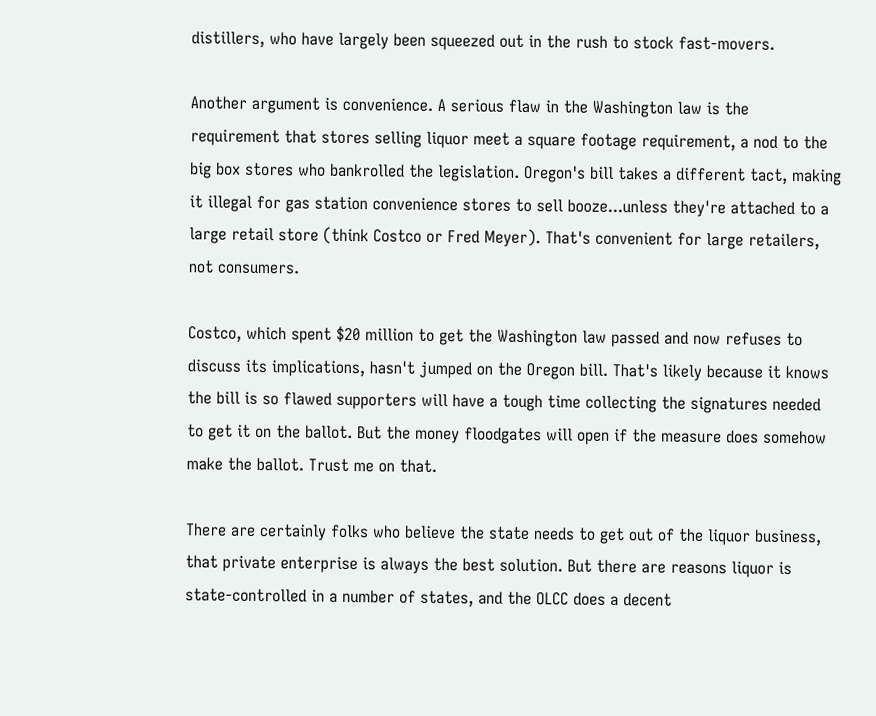distillers, who have largely been squeezed out in the rush to stock fast-movers.

Another argument is convenience. A serious flaw in the Washington law is the requirement that stores selling liquor meet a square footage requirement, a nod to the big box stores who bankrolled the legislation. Oregon's bill takes a different tact, making it illegal for gas station convenience stores to sell booze...unless they're attached to a large retail store (think Costco or Fred Meyer). That's convenient for large retailers, not consumers.

Costco, which spent $20 million to get the Washington law passed and now refuses to discuss its implications, hasn't jumped on the Oregon bill. That's likely because it knows the bill is so flawed supporters will have a tough time collecting the signatures needed to get it on the ballot. But the money floodgates will open if the measure does somehow make the ballot. Trust me on that.

There are certainly folks who believe the state needs to get out of the liquor business, that private enterprise is always the best solution. But there are reasons liquor is state-controlled in a number of states, and the OLCC does a decent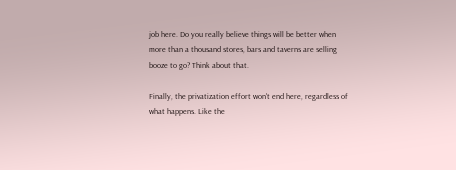job here. Do you really believe things will be better when more than a thousand stores, bars and taverns are selling booze to go? Think about that.

Finally, the privatization effort won't end here, regardless of what happens. Like the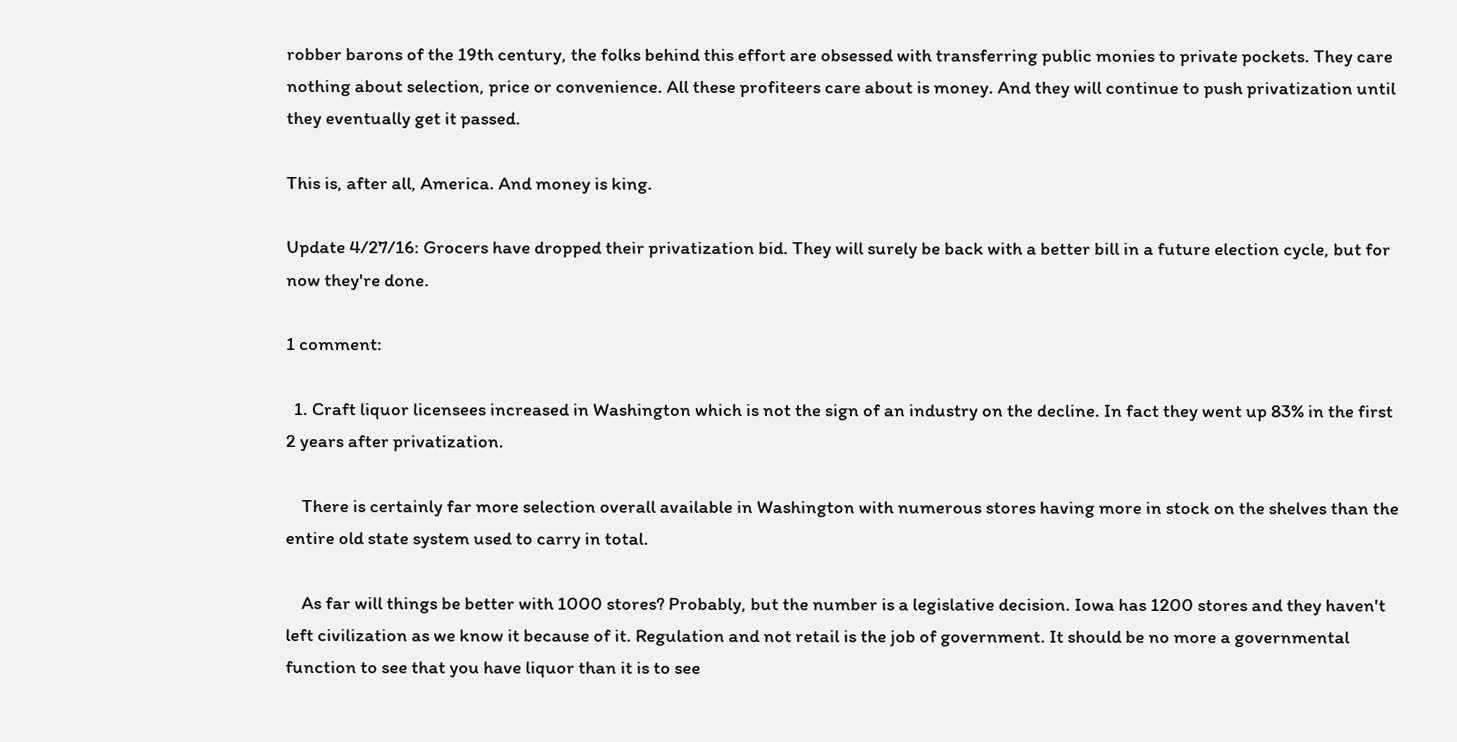robber barons of the 19th century, the folks behind this effort are obsessed with transferring public monies to private pockets. They care nothing about selection, price or convenience. All these profiteers care about is money. And they will continue to push privatization until they eventually get it passed.

This is, after all, America. And money is king.

Update 4/27/16: Grocers have dropped their privatization bid. They will surely be back with a better bill in a future election cycle, but for now they're done.

1 comment:

  1. Craft liquor licensees increased in Washington which is not the sign of an industry on the decline. In fact they went up 83% in the first 2 years after privatization.

    There is certainly far more selection overall available in Washington with numerous stores having more in stock on the shelves than the entire old state system used to carry in total.

    As far will things be better with 1000 stores? Probably, but the number is a legislative decision. Iowa has 1200 stores and they haven't left civilization as we know it because of it. Regulation and not retail is the job of government. It should be no more a governmental function to see that you have liquor than it is to see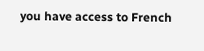you have access to French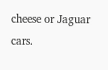cheese or Jaguar cars.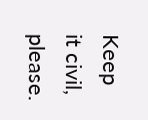Keep it civil, please.